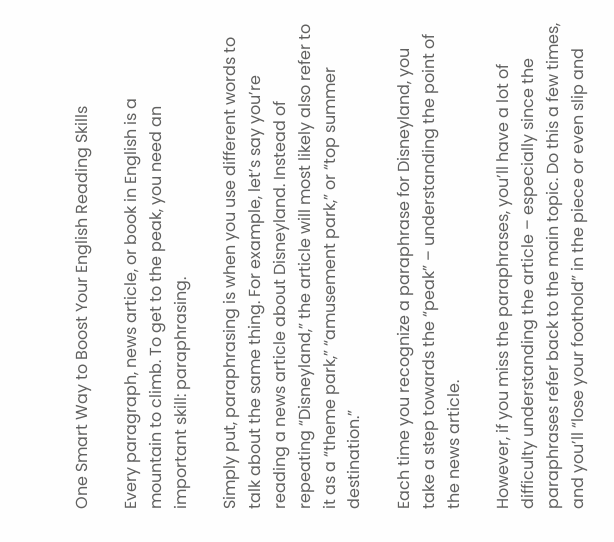One Smart Way to Boost Your English Reading Skills

Every paragraph, news article, or book in English is a mountain to climb. To get to the peak, you need an important skill: paraphrasing.

Simply put, paraphrasing is when you use different words to talk about the same thing. For example, let’s say you’re reading a news article about Disneyland. Instead of repeating “Disneyland,” the article will most likely also refer to it as a “theme park,” “amusement park,” or “top summer destination.”

Each time you recognize a paraphrase for Disneyland, you take a step towards the “peak” – understanding the point of the news article.

However, if you miss the paraphrases, you’ll have a lot of difficulty understanding the article – especially since the paraphrases refer back to the main topic. Do this a few times, and you’ll “lose your foothold” in the piece or even slip and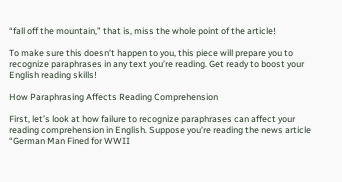“fall off the mountain,” that is, miss the whole point of the article!

To make sure this doesn’t happen to you, this piece will prepare you to recognize paraphrases in any text you’re reading. Get ready to boost your English reading skills!

How Paraphrasing Affects Reading Comprehension

First, let’s look at how failure to recognize paraphrases can affect your reading comprehension in English. Suppose you’re reading the news article “German Man Fined for WWII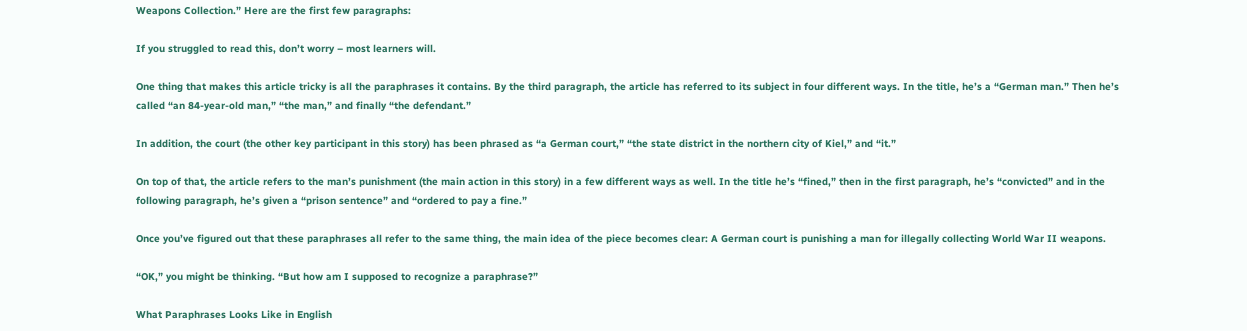Weapons Collection.” Here are the first few paragraphs:

If you struggled to read this, don’t worry – most learners will.

One thing that makes this article tricky is all the paraphrases it contains. By the third paragraph, the article has referred to its subject in four different ways. In the title, he’s a “German man.” Then he’s called “an 84-year-old man,” “the man,” and finally “the defendant.”

In addition, the court (the other key participant in this story) has been phrased as “a German court,” “the state district in the northern city of Kiel,” and “it.”

On top of that, the article refers to the man’s punishment (the main action in this story) in a few different ways as well. In the title he’s “fined,” then in the first paragraph, he’s “convicted” and in the following paragraph, he’s given a “prison sentence” and “ordered to pay a fine.”

Once you’ve figured out that these paraphrases all refer to the same thing, the main idea of the piece becomes clear: A German court is punishing a man for illegally collecting World War II weapons.

“OK,” you might be thinking. “But how am I supposed to recognize a paraphrase?”

What Paraphrases Looks Like in English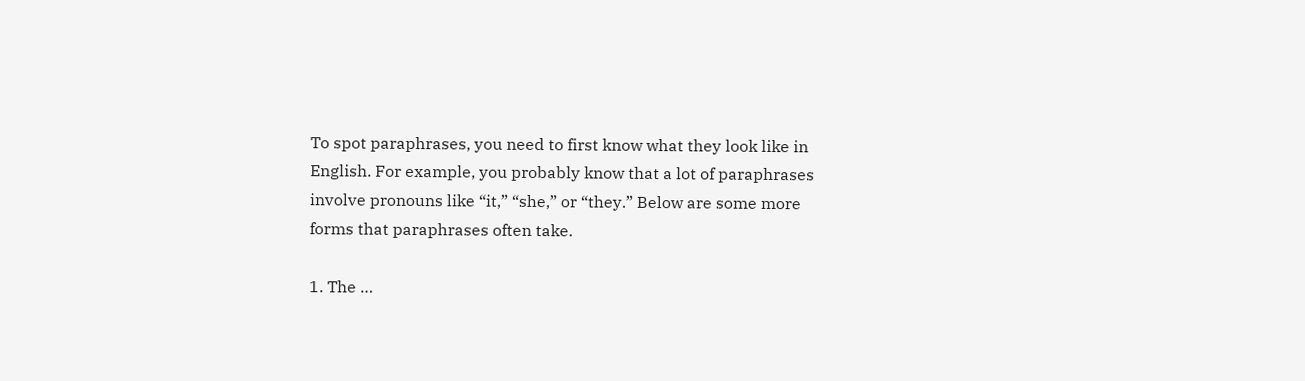To spot paraphrases, you need to first know what they look like in English. For example, you probably know that a lot of paraphrases involve pronouns like “it,” “she,” or “they.” Below are some more forms that paraphrases often take.

1. The …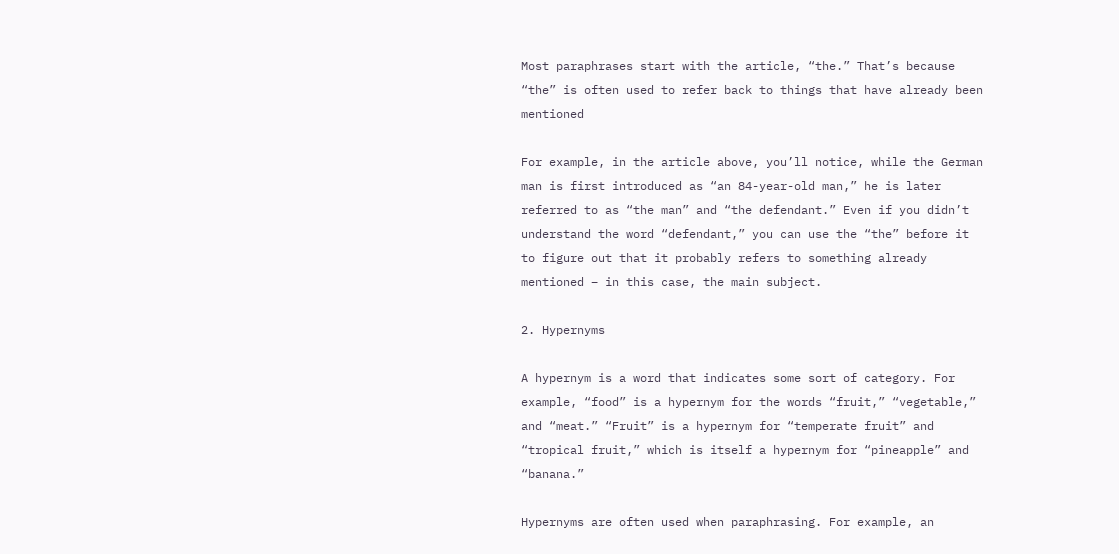Most paraphrases start with the article, “the.” That’s because “the” is often used to refer back to things that have already been mentioned

For example, in the article above, you’ll notice, while the German man is first introduced as “an 84-year-old man,” he is later referred to as “the man” and “the defendant.” Even if you didn’t understand the word “defendant,” you can use the “the” before it to figure out that it probably refers to something already mentioned – in this case, the main subject.

2. Hypernyms

A hypernym is a word that indicates some sort of category. For example, “food” is a hypernym for the words “fruit,” “vegetable,” and “meat.” “Fruit” is a hypernym for “temperate fruit” and “tropical fruit,” which is itself a hypernym for “pineapple” and “banana.”

Hypernyms are often used when paraphrasing. For example, an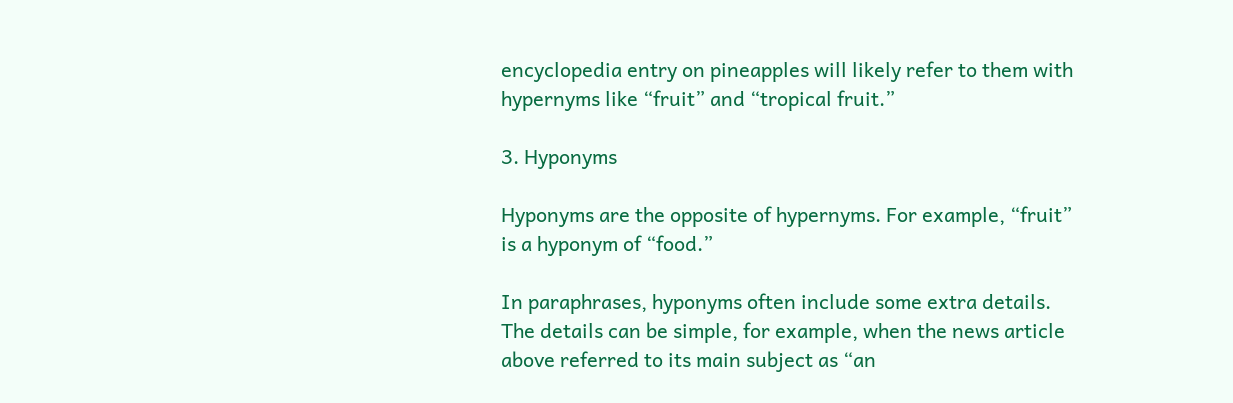encyclopedia entry on pineapples will likely refer to them with hypernyms like “fruit” and “tropical fruit.”

3. Hyponyms

Hyponyms are the opposite of hypernyms. For example, “fruit” is a hyponym of “food.”

In paraphrases, hyponyms often include some extra details. The details can be simple, for example, when the news article above referred to its main subject as “an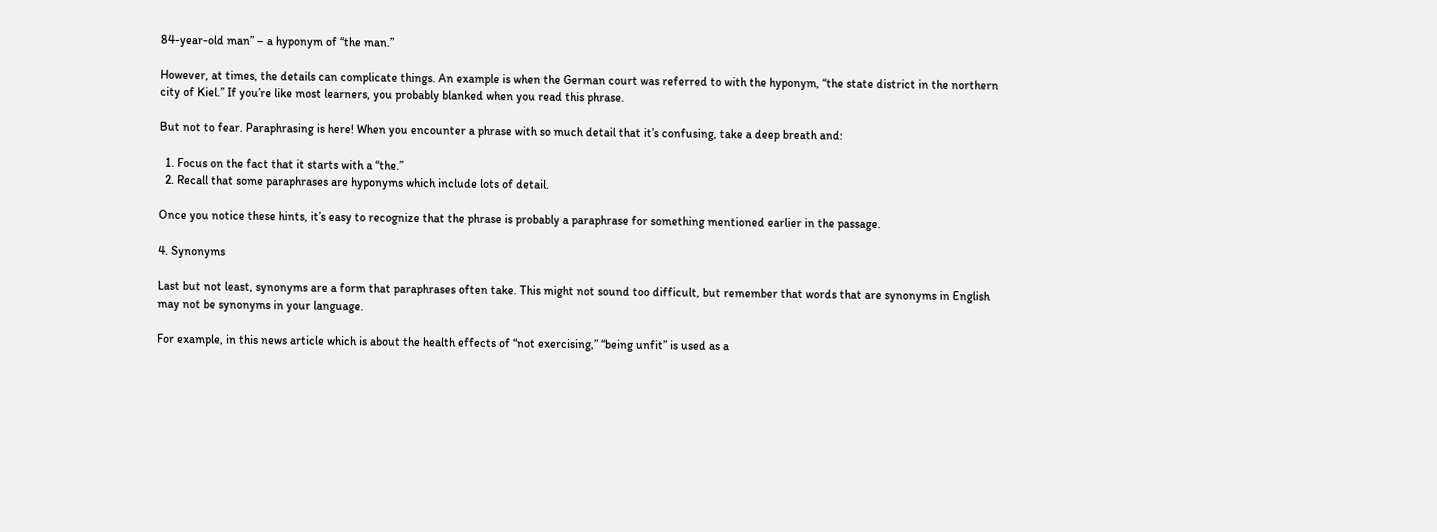84-year-old man” – a hyponym of “the man.”

However, at times, the details can complicate things. An example is when the German court was referred to with the hyponym, “the state district in the northern city of Kiel.” If you’re like most learners, you probably blanked when you read this phrase.

But not to fear. Paraphrasing is here! When you encounter a phrase with so much detail that it’s confusing, take a deep breath and:

  1. Focus on the fact that it starts with a “the.”
  2. Recall that some paraphrases are hyponyms which include lots of detail.

Once you notice these hints, it’s easy to recognize that the phrase is probably a paraphrase for something mentioned earlier in the passage.

4. Synonyms

Last but not least, synonyms are a form that paraphrases often take. This might not sound too difficult, but remember that words that are synonyms in English may not be synonyms in your language.

For example, in this news article which is about the health effects of “not exercising,” “being unfit” is used as a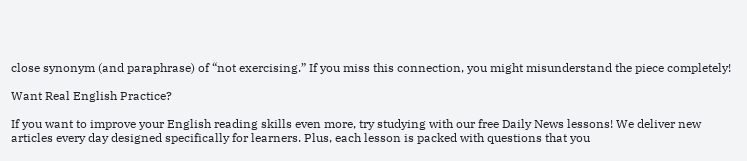close synonym (and paraphrase) of “not exercising.” If you miss this connection, you might misunderstand the piece completely!

Want Real English Practice?

If you want to improve your English reading skills even more, try studying with our free Daily News lessons! We deliver new articles every day designed specifically for learners. Plus, each lesson is packed with questions that you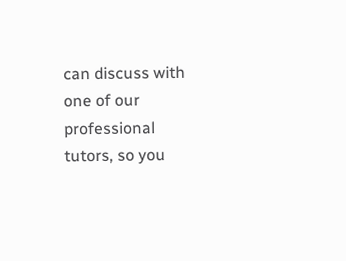can discuss with one of our professional tutors, so you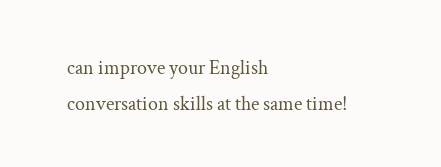can improve your English conversation skills at the same time!